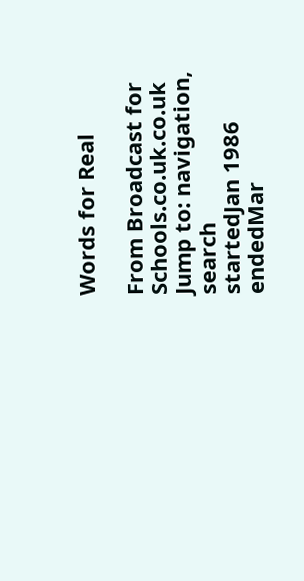Words for Real

From Broadcast for Schools.co.uk.co.uk
Jump to: navigation, search
startedJan 1986
endedMar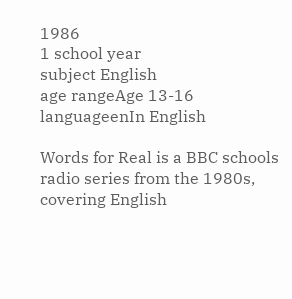1986
1 school year
subject English
age rangeAge 13-16
languageenIn English

Words for Real is a BBC schools radio series from the 1980s, covering English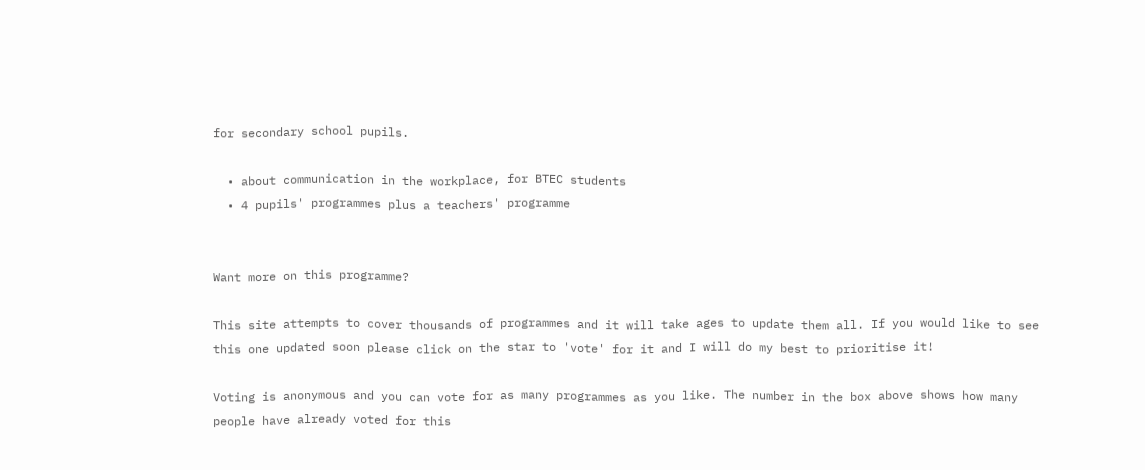for secondary school pupils.

  • about communication in the workplace, for BTEC students
  • 4 pupils' programmes plus a teachers' programme


Want more on this programme?

This site attempts to cover thousands of programmes and it will take ages to update them all. If you would like to see this one updated soon please click on the star to 'vote' for it and I will do my best to prioritise it!

Voting is anonymous and you can vote for as many programmes as you like. The number in the box above shows how many people have already voted for this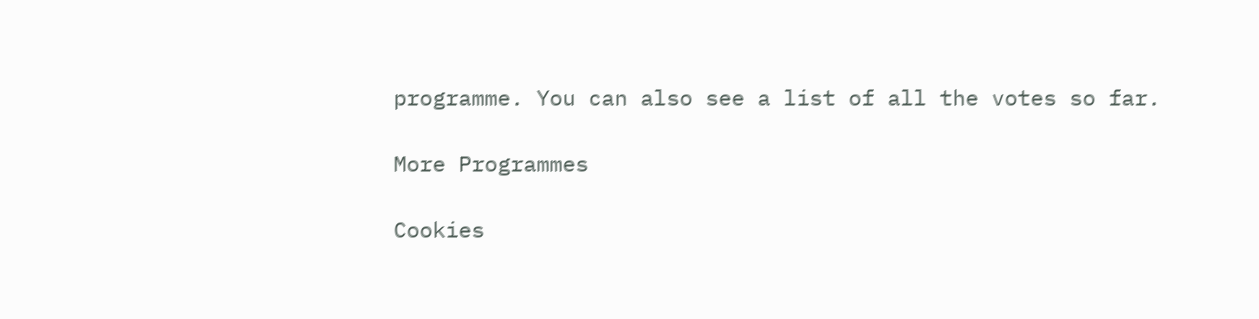programme. You can also see a list of all the votes so far.

More Programmes

Cookies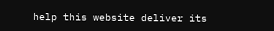help this website deliver its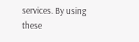services. By using these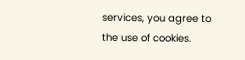services, you agree to the use of cookies.